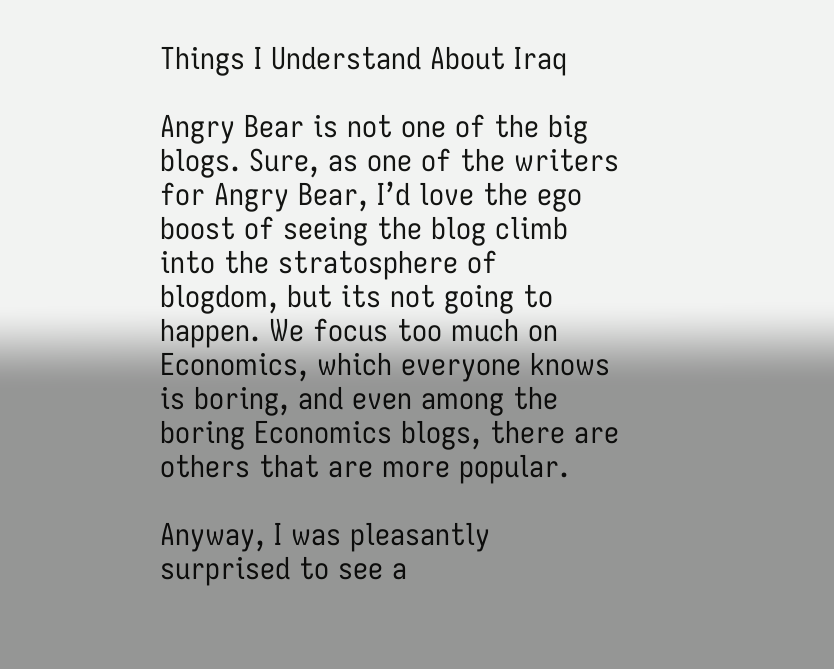Things I Understand About Iraq

Angry Bear is not one of the big blogs. Sure, as one of the writers for Angry Bear, I’d love the ego boost of seeing the blog climb into the stratosphere of blogdom, but its not going to happen. We focus too much on Economics, which everyone knows is boring, and even among the boring Economics blogs, there are others that are more popular.

Anyway, I was pleasantly surprised to see a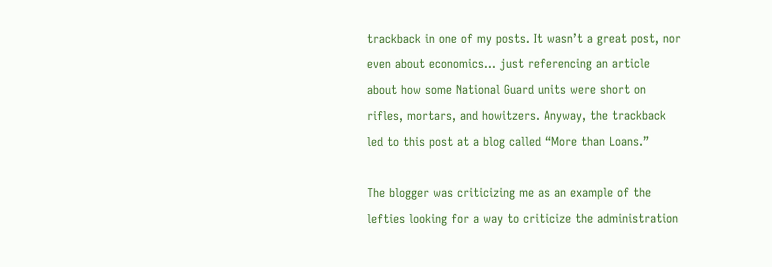trackback in one of my posts. It wasn’t a great post, nor even about economics… just referencing an article about how some National Guard units were short on rifles, mortars, and howitzers. Anyway, the trackback led to this post at a blog called “More than Loans.”

The blogger was criticizing me as an example of the lefties looking for a way to criticize the administration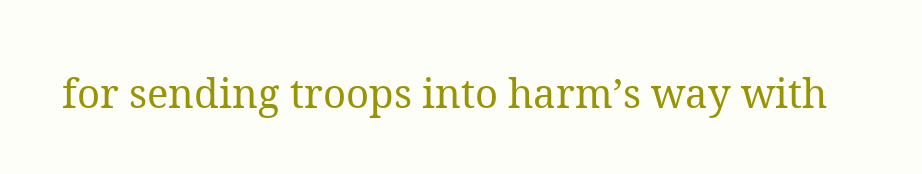for sending troops into harm’s way with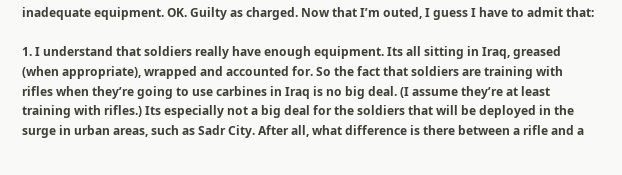inadequate equipment. OK. Guilty as charged. Now that I’m outed, I guess I have to admit that:

1. I understand that soldiers really have enough equipment. Its all sitting in Iraq, greased (when appropriate), wrapped and accounted for. So the fact that soldiers are training with rifles when they’re going to use carbines in Iraq is no big deal. (I assume they’re at least training with rifles.) Its especially not a big deal for the soldiers that will be deployed in the surge in urban areas, such as Sadr City. After all, what difference is there between a rifle and a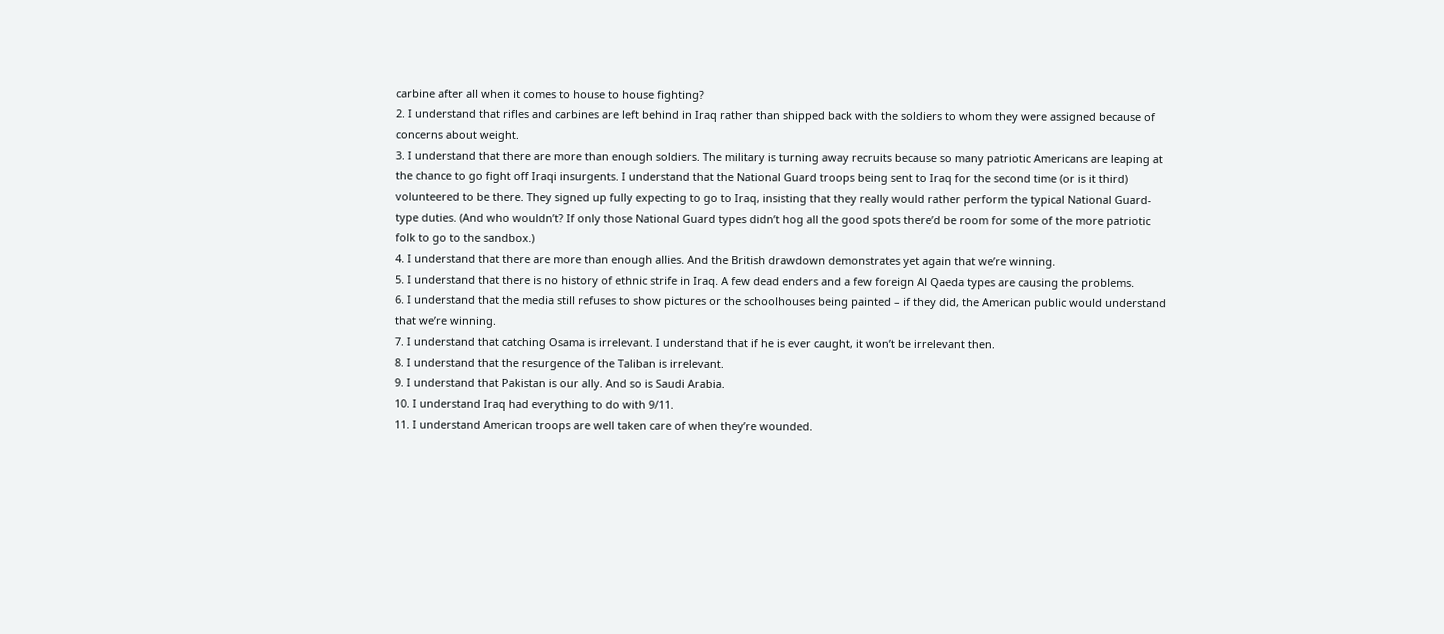carbine after all when it comes to house to house fighting?
2. I understand that rifles and carbines are left behind in Iraq rather than shipped back with the soldiers to whom they were assigned because of concerns about weight.
3. I understand that there are more than enough soldiers. The military is turning away recruits because so many patriotic Americans are leaping at the chance to go fight off Iraqi insurgents. I understand that the National Guard troops being sent to Iraq for the second time (or is it third) volunteered to be there. They signed up fully expecting to go to Iraq, insisting that they really would rather perform the typical National Guard-type duties. (And who wouldn’t? If only those National Guard types didn’t hog all the good spots there’d be room for some of the more patriotic folk to go to the sandbox.)
4. I understand that there are more than enough allies. And the British drawdown demonstrates yet again that we’re winning.
5. I understand that there is no history of ethnic strife in Iraq. A few dead enders and a few foreign Al Qaeda types are causing the problems.
6. I understand that the media still refuses to show pictures or the schoolhouses being painted – if they did, the American public would understand that we’re winning.
7. I understand that catching Osama is irrelevant. I understand that if he is ever caught, it won’t be irrelevant then.
8. I understand that the resurgence of the Taliban is irrelevant.
9. I understand that Pakistan is our ally. And so is Saudi Arabia.
10. I understand Iraq had everything to do with 9/11.
11. I understand American troops are well taken care of when they’re wounded.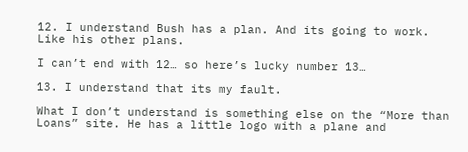12. I understand Bush has a plan. And its going to work. Like his other plans.

I can’t end with 12… so here’s lucky number 13…

13. I understand that its my fault.

What I don’t understand is something else on the “More than Loans” site. He has a little logo with a plane and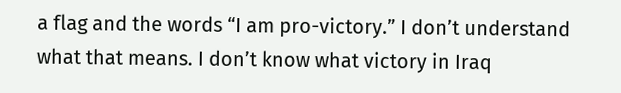a flag and the words “I am pro-victory.” I don’t understand what that means. I don’t know what victory in Iraq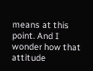means at this point. And I wonder how that attitude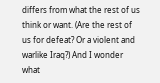differs from what the rest of us think or want. (Are the rest of us for defeat? Or a violent and warlike Iraq?) And I wonder what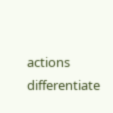actions differentiate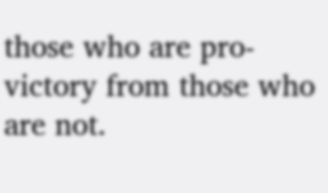those who are pro-victory from those who are not.